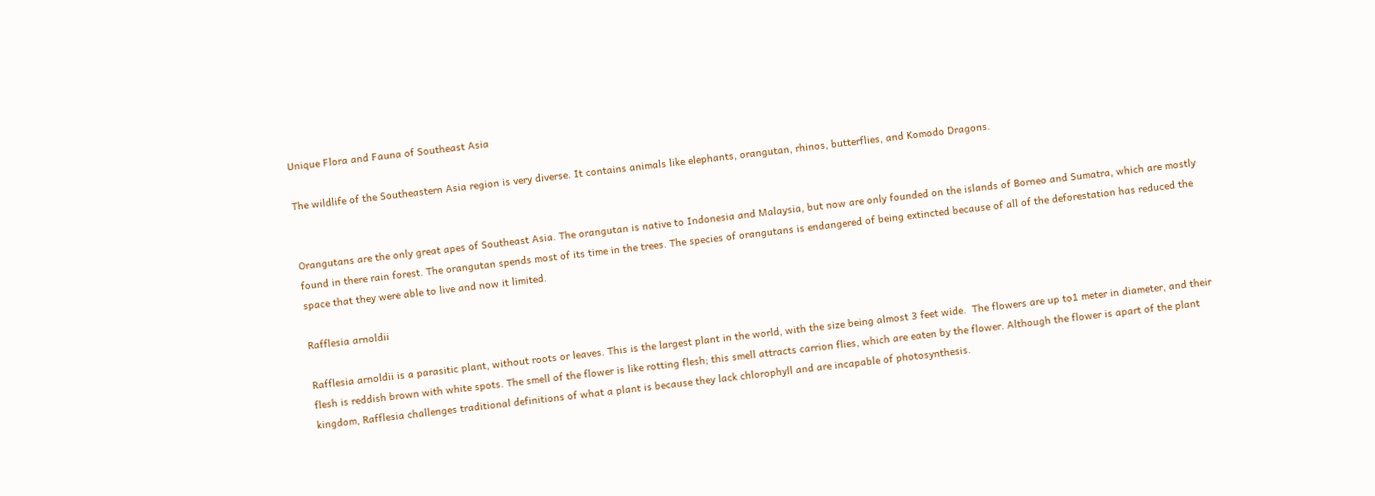Unique Flora and Fauna of Southeast Asia

The wildlife of the Southeastern Asia region is very diverse. It contains animals like elephants, orangutan, rhinos, butterflies, and Komodo Dragons.


Orangutans are the only great apes of Southeast Asia. The orangutan is native to Indonesia and Malaysia, but now are only founded on the islands of Borneo and Sumatra, which are mostly found in there rain forest. The orangutan spends most of its time in the trees. The species of orangutans is endangered of being extincted because of all of the deforestation has reduced the space that they were able to live and now it limited.

Rafflesia arnoldii

Rafflesia arnoldii is a parasitic plant, without roots or leaves. This is the largest plant in the world, with the size being almost 3 feet wide.  The flowers are up to1 meter in diameter, and their flesh is reddish brown with white spots. The smell of the flower is like rotting flesh; this smell attracts carrion flies, which are eaten by the flower. Although the flower is apart of the plant kingdom, Rafflesia challenges traditional definitions of what a plant is because they lack chlorophyll and are incapable of photosynthesis.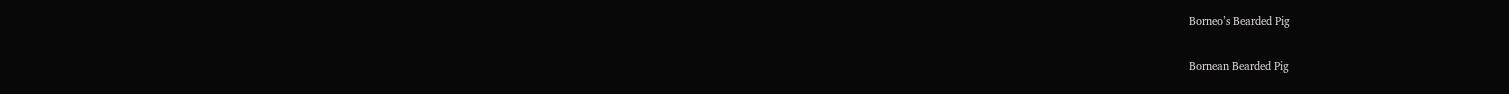Borneo’s Bearded Pig

Bornean Bearded Pig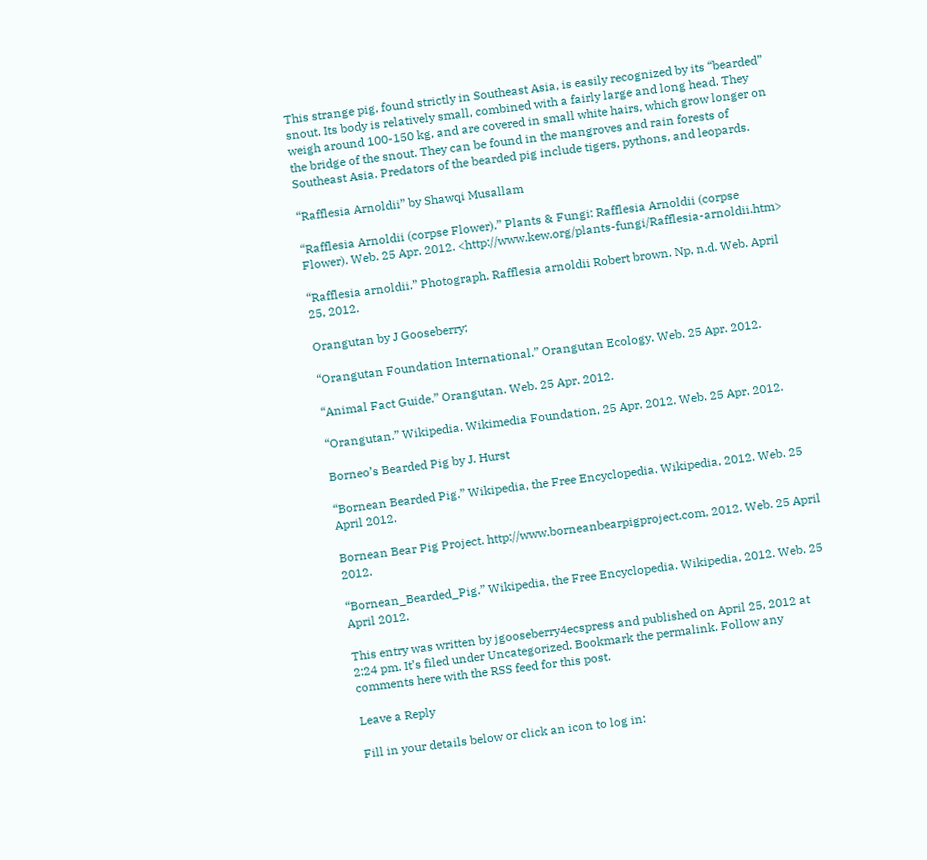This strange pig, found strictly in Southeast Asia, is easily recognized by its “bearded” snout. Its body is relatively small, combined with a fairly large and long head. They weigh around 100-150 kg, and are covered in small white hairs, which grow longer on the bridge of the snout. They can be found in the mangroves and rain forests of Southeast Asia. Predators of the bearded pig include tigers, pythons, and leopards.

“Rafflesia Arnoldii” by Shawqi Musallam

“Rafflesia Arnoldii (corpse Flower).” Plants & Fungi: Rafflesia Arnoldii (corpse Flower). Web. 25 Apr. 2012. <http://www.kew.org/plants-fungi/Rafflesia-arnoldii.htm>

“Rafflesia arnoldii.” Photograph. Rafflesia arnoldii Robert brown. Np, n.d. Web. April 25, 2012.

Orangutan by J Gooseberry;

“Orangutan Foundation International.” Orangutan Ecology. Web. 25 Apr. 2012.

“Animal Fact Guide.” Orangutan. Web. 25 Apr. 2012.

“Orangutan.” Wikipedia. Wikimedia Foundation, 25 Apr. 2012. Web. 25 Apr. 2012.

Borneo’s Bearded Pig by J. Hurst

“Bornean Bearded Pig.” Wikipedia, the Free Encyclopedia. Wikipedia, 2012. Web. 25 April 2012.

Bornean Bear Pig Project. http://www.borneanbearpigproject.com, 2012. Web. 25 April 2012.

“Bornean_Bearded_Pig.” Wikipedia, the Free Encyclopedia. Wikipedia, 2012. Web. 25 April 2012.

This entry was written by jgooseberry4ecspress and published on April 25, 2012 at 2:24 pm. It’s filed under Uncategorized. Bookmark the permalink. Follow any comments here with the RSS feed for this post.

Leave a Reply

Fill in your details below or click an icon to log in: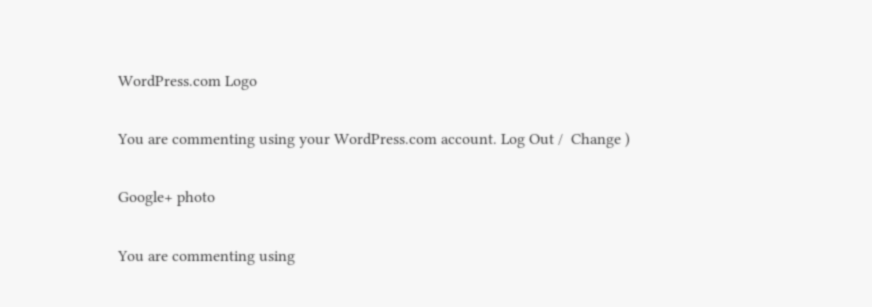WordPress.com Logo

You are commenting using your WordPress.com account. Log Out /  Change )

Google+ photo

You are commenting using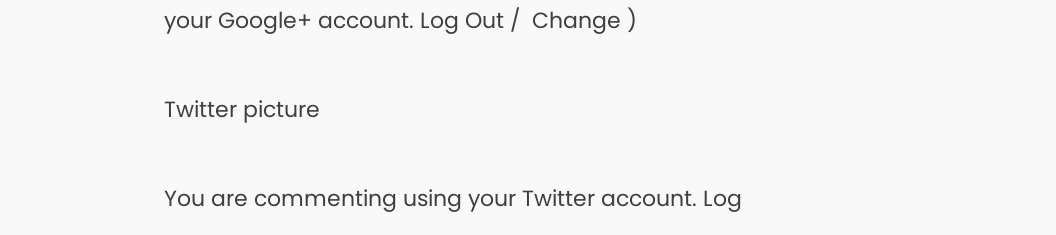your Google+ account. Log Out /  Change )

Twitter picture

You are commenting using your Twitter account. Log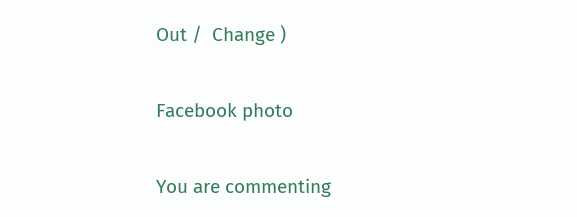Out /  Change )

Facebook photo

You are commenting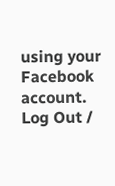using your Facebook account. Log Out /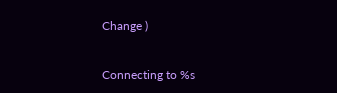Change )


Connecting to %s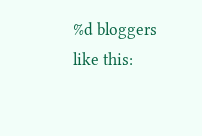%d bloggers like this: